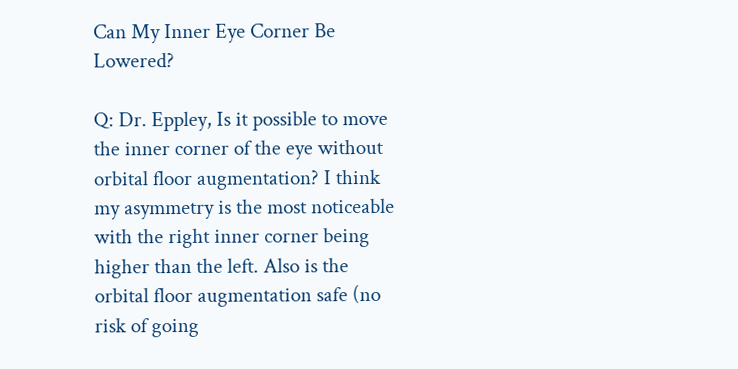Can My Inner Eye Corner Be Lowered?

Q: Dr. Eppley, Is it possible to move the inner corner of the eye without orbital floor augmentation? I think my asymmetry is the most noticeable with the right inner corner being higher than the left. Also is the orbital floor augmentation safe (no risk of going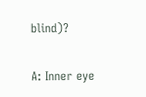blind)?

A: Inner eye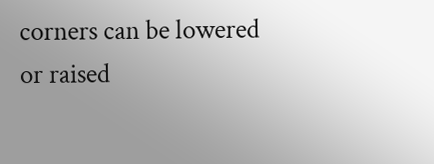corners can be lowered or raised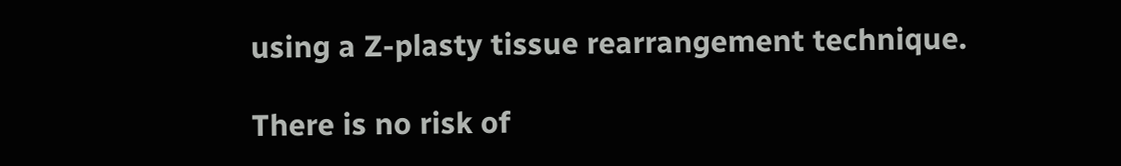using a Z-plasty tissue rearrangement technique.

There is no risk of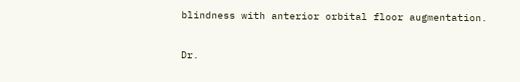blindness with anterior orbital floor augmentation.

Dr.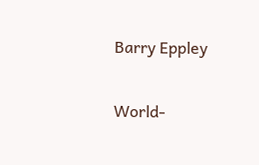Barry Eppley

World-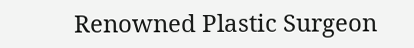Renowned Plastic Surgeon